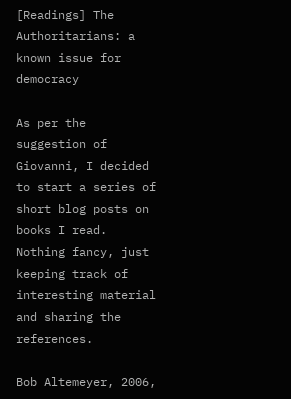[Readings] The Authoritarians: a known issue for democracy

As per the suggestion of Giovanni, I decided to start a series of short blog posts on books I read. Nothing fancy, just keeping track of interesting material and sharing the references.

Bob Altemeyer, 2006,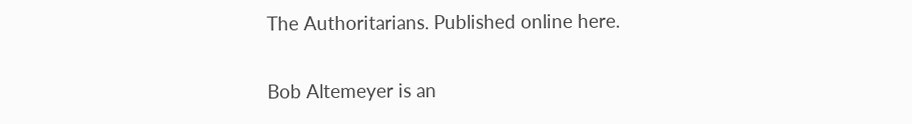The Authoritarians. Published online here.

Bob Altemeyer is an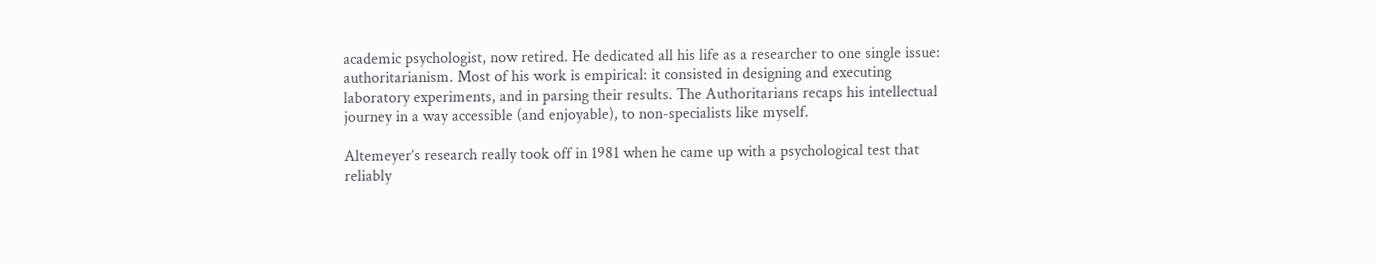academic psychologist, now retired. He dedicated all his life as a researcher to one single issue: authoritarianism. Most of his work is empirical: it consisted in designing and executing laboratory experiments, and in parsing their results. The Authoritarians recaps his intellectual journey in a way accessible (and enjoyable), to non-specialists like myself.

Altemeyer’s research really took off in 1981 when he came up with a psychological test that reliably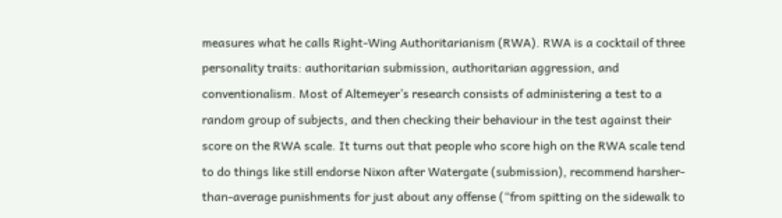measures what he calls Right-Wing Authoritarianism (RWA). RWA is a cocktail of three personality traits: authoritarian submission, authoritarian aggression, and conventionalism. Most of Altemeyer’s research consists of administering a test to a random group of subjects, and then checking their behaviour in the test against their score on the RWA scale. It turns out that people who score high on the RWA scale tend to do things like still endorse Nixon after Watergate (submission), recommend harsher-than-average punishments for just about any offense (“from spitting on the sidewalk to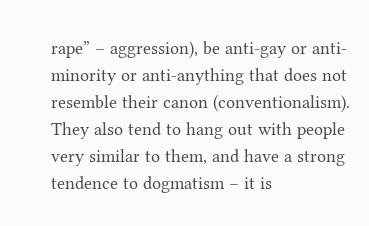rape” – aggression), be anti-gay or anti-minority or anti-anything that does not resemble their canon (conventionalism). They also tend to hang out with people very similar to them, and have a strong tendence to dogmatism – it is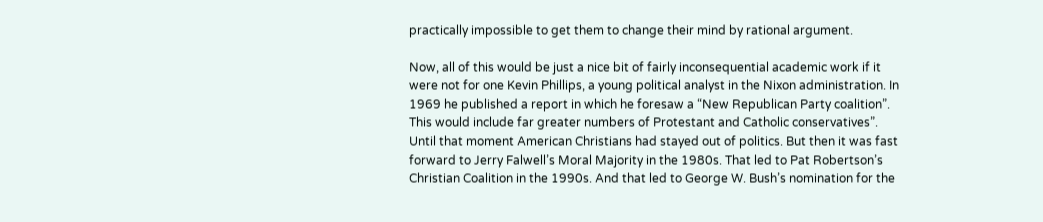practically impossible to get them to change their mind by rational argument.

Now, all of this would be just a nice bit of fairly inconsequential academic work if it were not for one Kevin Phillips, a young political analyst in the Nixon administration. In 1969 he published a report in which he foresaw a “New Republican Party coalition”. This would include far greater numbers of Protestant and Catholic conservatives”. Until that moment American Christians had stayed out of politics. But then it was fast forward to Jerry Falwell’s Moral Majority in the 1980s. That led to Pat Robertson’s Christian Coalition in the 1990s. And that led to George W. Bush’s nomination for the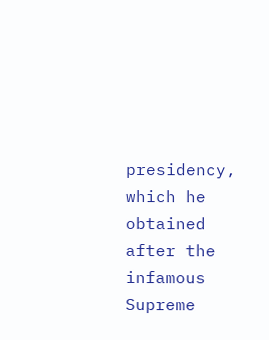presidency, which he obtained after the infamous Supreme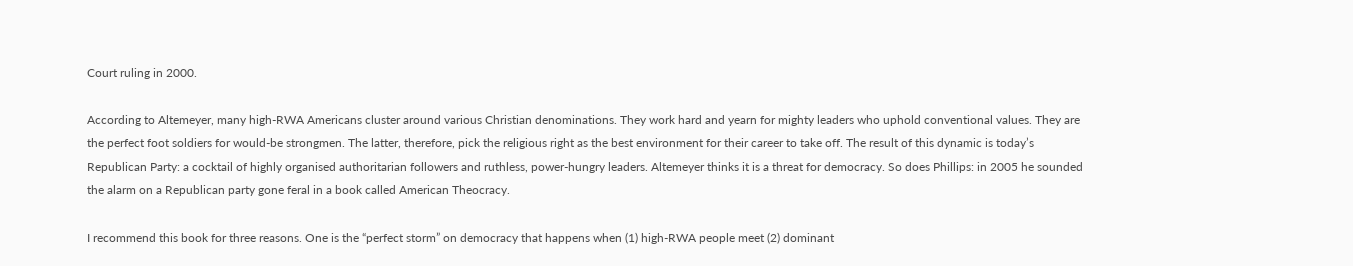Court ruling in 2000.

According to Altemeyer, many high-RWA Americans cluster around various Christian denominations. They work hard and yearn for mighty leaders who uphold conventional values. They are the perfect foot soldiers for would-be strongmen. The latter, therefore, pick the religious right as the best environment for their career to take off. The result of this dynamic is today’s Republican Party: a cocktail of highly organised authoritarian followers and ruthless, power-hungry leaders. Altemeyer thinks it is a threat for democracy. So does Phillips: in 2005 he sounded the alarm on a Republican party gone feral in a book called American Theocracy.

I recommend this book for three reasons. One is the “perfect storm” on democracy that happens when (1) high-RWA people meet (2) dominant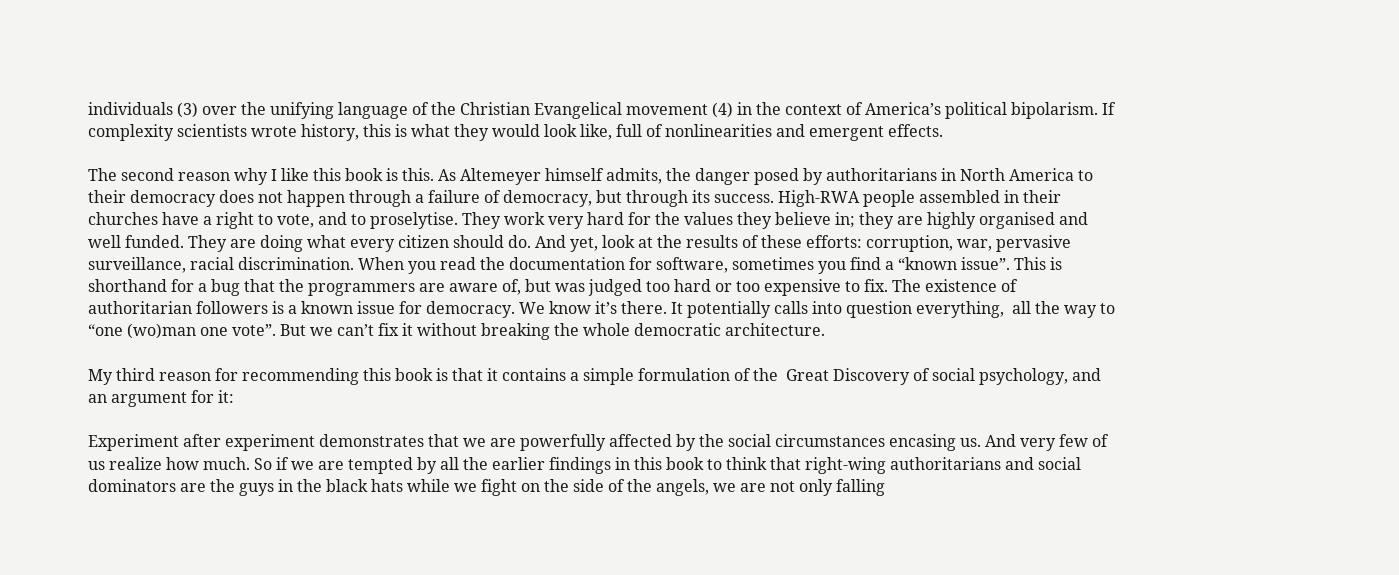individuals (3) over the unifying language of the Christian Evangelical movement (4) in the context of America’s political bipolarism. If complexity scientists wrote history, this is what they would look like, full of nonlinearities and emergent effects.

The second reason why I like this book is this. As Altemeyer himself admits, the danger posed by authoritarians in North America to their democracy does not happen through a failure of democracy, but through its success. High-RWA people assembled in their churches have a right to vote, and to proselytise. They work very hard for the values they believe in; they are highly organised and well funded. They are doing what every citizen should do. And yet, look at the results of these efforts: corruption, war, pervasive surveillance, racial discrimination. When you read the documentation for software, sometimes you find a “known issue”. This is shorthand for a bug that the programmers are aware of, but was judged too hard or too expensive to fix. The existence of authoritarian followers is a known issue for democracy. We know it’s there. It potentially calls into question everything,  all the way to “one (wo)man one vote”. But we can’t fix it without breaking the whole democratic architecture.

My third reason for recommending this book is that it contains a simple formulation of the  Great Discovery of social psychology, and an argument for it:

Experiment after experiment demonstrates that we are powerfully affected by the social circumstances encasing us. And very few of us realize how much. So if we are tempted by all the earlier findings in this book to think that right-wing authoritarians and social dominators are the guys in the black hats while we fight on the side of the angels, we are not only falling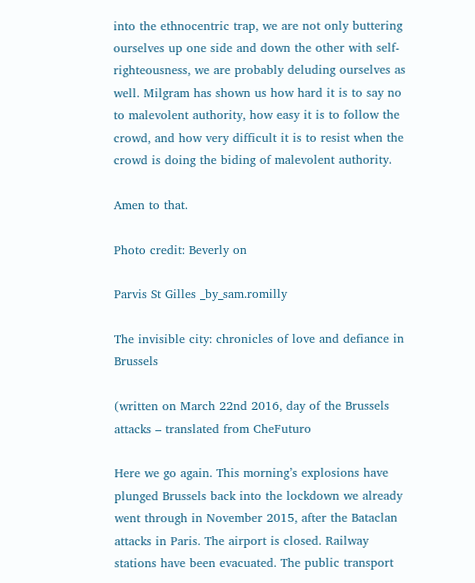into the ethnocentric trap, we are not only buttering ourselves up one side and down the other with self-righteousness, we are probably deluding ourselves as well. Milgram has shown us how hard it is to say no to malevolent authority, how easy it is to follow the crowd, and how very difficult it is to resist when the crowd is doing the biding of malevolent authority.

Amen to that.

Photo credit: Beverly on

Parvis St Gilles _by_sam.romilly

The invisible city: chronicles of love and defiance in Brussels

(written on March 22nd 2016, day of the Brussels attacks – translated from CheFuturo

Here we go again. This morning’s explosions have plunged Brussels back into the lockdown we already went through in November 2015, after the Bataclan attacks in Paris. The airport is closed. Railway stations have been evacuated. The public transport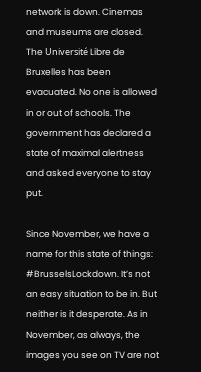network is down. Cinemas and museums are closed. The Université Libre de Bruxelles has been evacuated. No one is allowed in or out of schools. The government has declared a state of maximal alertness and asked everyone to stay put.

Since November, we have a name for this state of things: #BrusselsLockdown. It’s not an easy situation to be in. But neither is it desperate. As in November, as always, the images you see on TV are not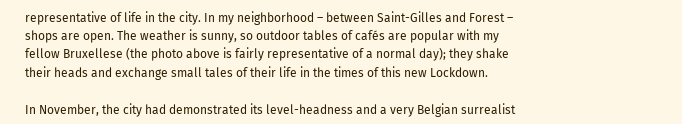representative of life in the city. In my neighborhood – between Saint-Gilles and Forest – shops are open. The weather is sunny, so outdoor tables of cafés are popular with my fellow Bruxellese (the photo above is fairly representative of a normal day); they shake their heads and exchange small tales of their life in the times of this new Lockdown.

In November, the city had demonstrated its level-headness and a very Belgian surrealist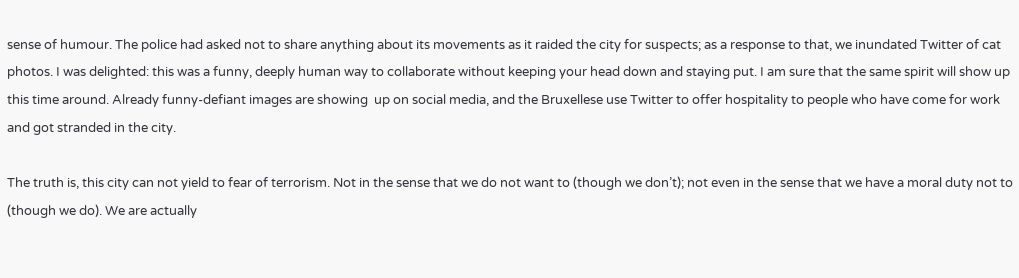sense of humour. The police had asked not to share anything about its movements as it raided the city for suspects; as a response to that, we inundated Twitter of cat photos. I was delighted: this was a funny, deeply human way to collaborate without keeping your head down and staying put. I am sure that the same spirit will show up this time around. Already funny-defiant images are showing  up on social media, and the Bruxellese use Twitter to offer hospitality to people who have come for work and got stranded in the city.

The truth is, this city can not yield to fear of terrorism. Not in the sense that we do not want to (though we don’t); not even in the sense that we have a moral duty not to (though we do). We are actually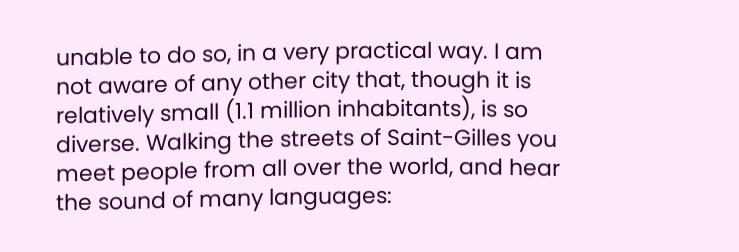unable to do so, in a very practical way. I am not aware of any other city that, though it is relatively small (1.1 million inhabitants), is so diverse. Walking the streets of Saint-Gilles you meet people from all over the world, and hear the sound of many languages: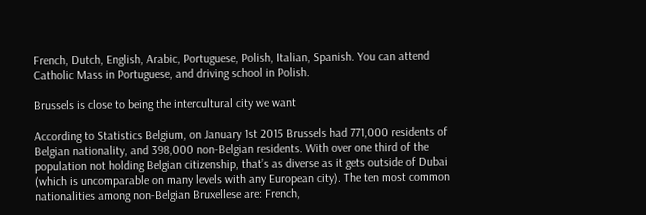French, Dutch, English, Arabic, Portuguese, Polish, Italian, Spanish. You can attend Catholic Mass in Portuguese, and driving school in Polish.

Brussels is close to being the intercultural city we want

According to Statistics Belgium, on January 1st 2015 Brussels had 771,000 residents of Belgian nationality, and 398,000 non-Belgian residents. With over one third of the population not holding Belgian citizenship, that’s as diverse as it gets outside of Dubai (which is uncomparable on many levels with any European city). The ten most common nationalities among non-Belgian Bruxellese are: French,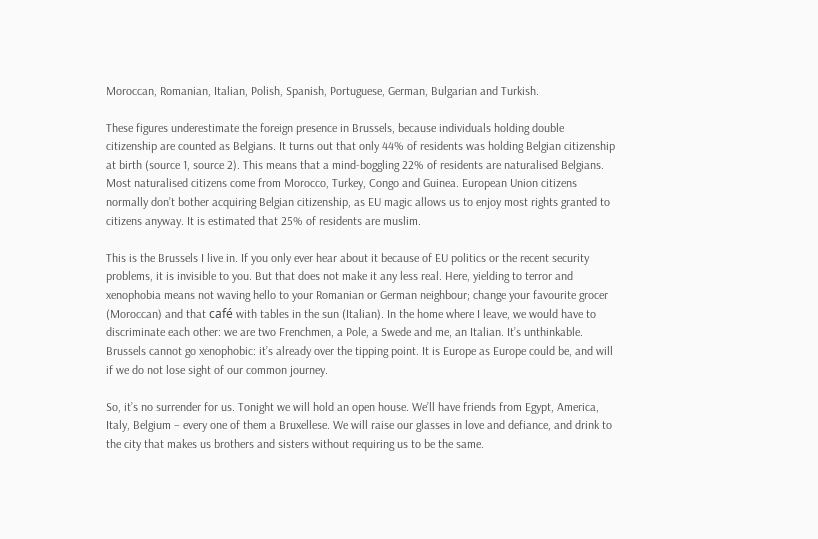Moroccan, Romanian, Italian, Polish, Spanish, Portuguese, German, Bulgarian and Turkish.

These figures underestimate the foreign presence in Brussels, because individuals holding double citizenship are counted as Belgians. It turns out that only 44% of residents was holding Belgian citizenship at birth (source 1, source 2). This means that a mind-boggling 22% of residents are naturalised Belgians. Most naturalised citizens come from Morocco, Turkey, Congo and Guinea. European Union citizens normally don’t bother acquiring Belgian citizenship, as EU magic allows us to enjoy most rights granted to citizens anyway. It is estimated that 25% of residents are muslim.

This is the Brussels I live in. If you only ever hear about it because of EU politics or the recent security problems, it is invisible to you. But that does not make it any less real. Here, yielding to terror and xenophobia means not waving hello to your Romanian or German neighbour; change your favourite grocer (Moroccan) and that café with tables in the sun (Italian). In the home where I leave, we would have to discriminate each other: we are two Frenchmen, a Pole, a Swede and me, an Italian. It’s unthinkable. Brussels cannot go xenophobic: it’s already over the tipping point. It is Europe as Europe could be, and will if we do not lose sight of our common journey.

So, it’s no surrender for us. Tonight we will hold an open house. We’ll have friends from Egypt, America, Italy, Belgium – every one of them a Bruxellese. We will raise our glasses in love and defiance, and drink to the city that makes us brothers and sisters without requiring us to be the same.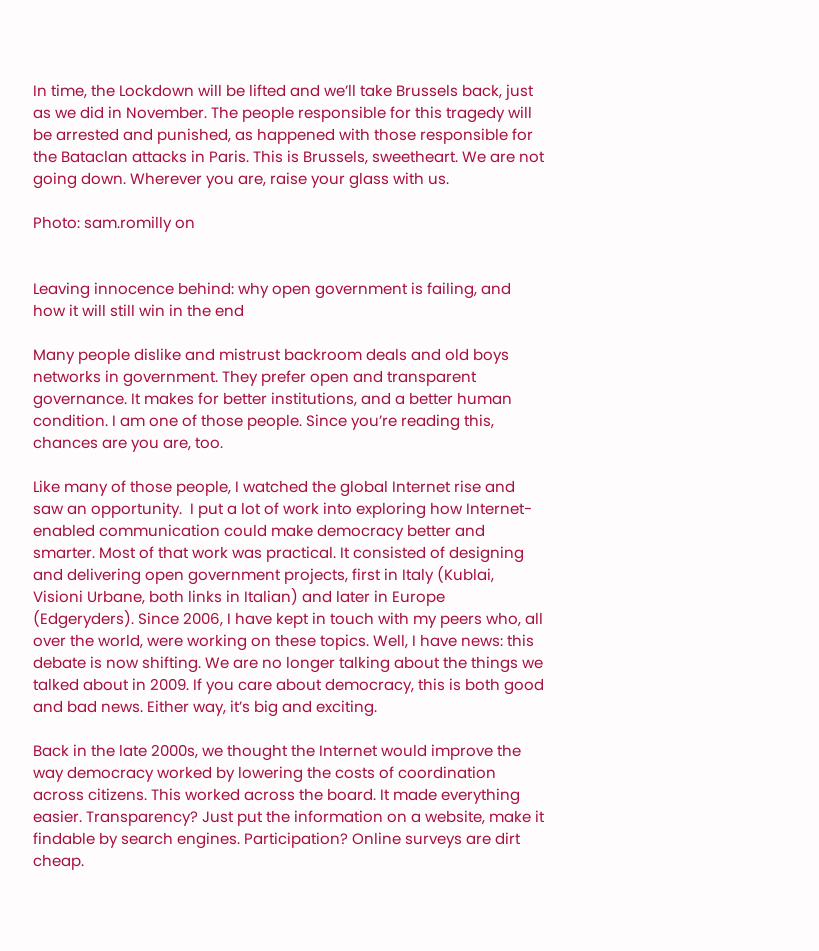In time, the Lockdown will be lifted and we’ll take Brussels back, just as we did in November. The people responsible for this tragedy will be arrested and punished, as happened with those responsible for the Bataclan attacks in Paris. This is Brussels, sweetheart. We are not going down. Wherever you are, raise your glass with us.

Photo: sam.romilly on


Leaving innocence behind: why open government is failing, and how it will still win in the end

Many people dislike and mistrust backroom deals and old boys networks in government. They prefer open and transparent governance. It makes for better institutions, and a better human condition. I am one of those people. Since you’re reading this, chances are you are, too.

Like many of those people, I watched the global Internet rise and saw an opportunity.  I put a lot of work into exploring how Internet-enabled communication could make democracy better and smarter. Most of that work was practical. It consisted of designing and delivering open government projects, first in Italy (Kublai, Visioni Urbane, both links in Italian) and later in Europe (Edgeryders). Since 2006, I have kept in touch with my peers who, all over the world, were working on these topics. Well, I have news: this debate is now shifting. We are no longer talking about the things we talked about in 2009. If you care about democracy, this is both good and bad news. Either way, it’s big and exciting.

Back in the late 2000s, we thought the Internet would improve the way democracy worked by lowering the costs of coordination across citizens. This worked across the board. It made everything easier. Transparency? Just put the information on a website, make it findable by search engines. Participation? Online surveys are dirt cheap.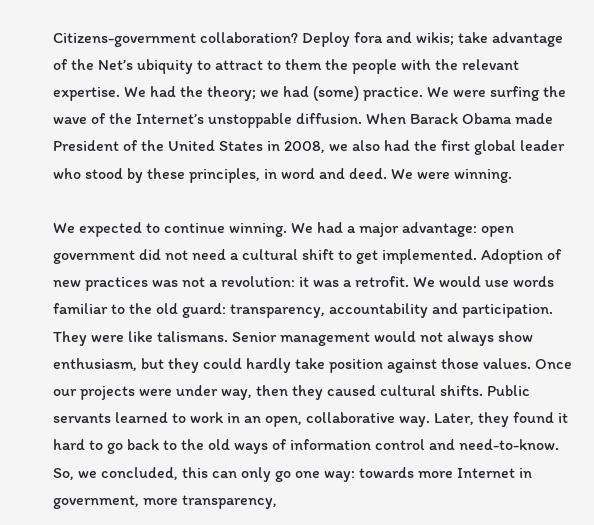Citizens-government collaboration? Deploy fora and wikis; take advantage of the Net’s ubiquity to attract to them the people with the relevant expertise. We had the theory; we had (some) practice. We were surfing the wave of the Internet’s unstoppable diffusion. When Barack Obama made President of the United States in 2008, we also had the first global leader who stood by these principles, in word and deed. We were winning.

We expected to continue winning. We had a major advantage: open government did not need a cultural shift to get implemented. Adoption of new practices was not a revolution: it was a retrofit. We would use words familiar to the old guard: transparency, accountability and participation. They were like talismans. Senior management would not always show enthusiasm, but they could hardly take position against those values. Once our projects were under way, then they caused cultural shifts. Public servants learned to work in an open, collaborative way. Later, they found it hard to go back to the old ways of information control and need-to-know. So, we concluded, this can only go one way: towards more Internet in government, more transparency,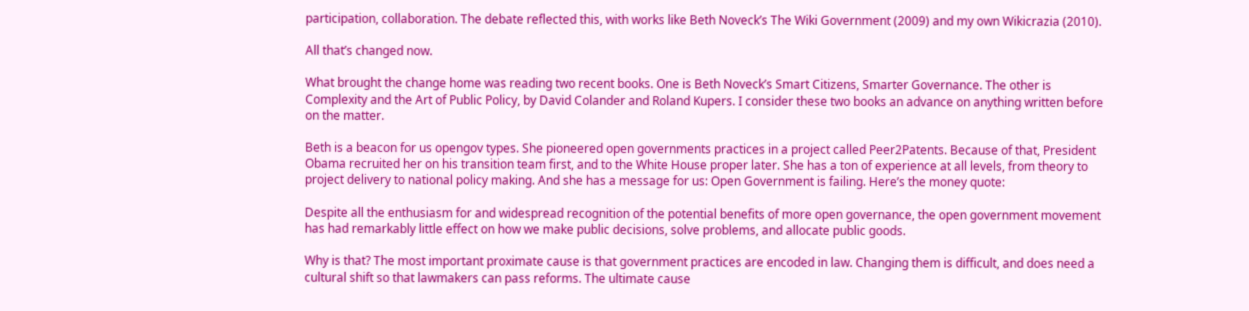participation, collaboration. The debate reflected this, with works like Beth Noveck’s The Wiki Government (2009) and my own Wikicrazia (2010).

All that’s changed now.

What brought the change home was reading two recent books. One is Beth Noveck’s Smart Citizens, Smarter Governance. The other is Complexity and the Art of Public Policy, by David Colander and Roland Kupers. I consider these two books an advance on anything written before on the matter.

Beth is a beacon for us opengov types. She pioneered open governments practices in a project called Peer2Patents. Because of that, President Obama recruited her on his transition team first, and to the White House proper later. She has a ton of experience at all levels, from theory to project delivery to national policy making. And she has a message for us: Open Government is failing. Here’s the money quote:

Despite all the enthusiasm for and widespread recognition of the potential benefits of more open governance, the open government movement has had remarkably little effect on how we make public decisions, solve problems, and allocate public goods.

Why is that? The most important proximate cause is that government practices are encoded in law. Changing them is difficult, and does need a cultural shift so that lawmakers can pass reforms. The ultimate cause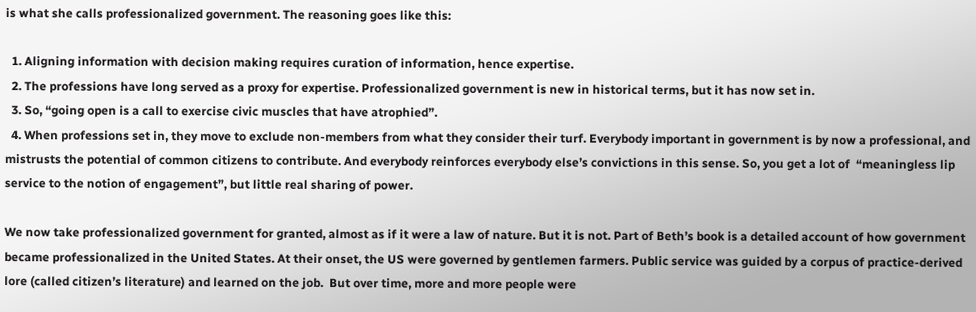is what she calls professionalized government. The reasoning goes like this:

  1. Aligning information with decision making requires curation of information, hence expertise.
  2. The professions have long served as a proxy for expertise. Professionalized government is new in historical terms, but it has now set in.
  3. So, “going open is a call to exercise civic muscles that have atrophied”.
  4. When professions set in, they move to exclude non-members from what they consider their turf. Everybody important in government is by now a professional, and mistrusts the potential of common citizens to contribute. And everybody reinforces everybody else’s convictions in this sense. So, you get a lot of  “meaningless lip service to the notion of engagement”, but little real sharing of power.

We now take professionalized government for granted, almost as if it were a law of nature. But it is not. Part of Beth’s book is a detailed account of how government became professionalized in the United States. At their onset, the US were governed by gentlemen farmers. Public service was guided by a corpus of practice-derived lore (called citizen’s literature) and learned on the job.  But over time, more and more people were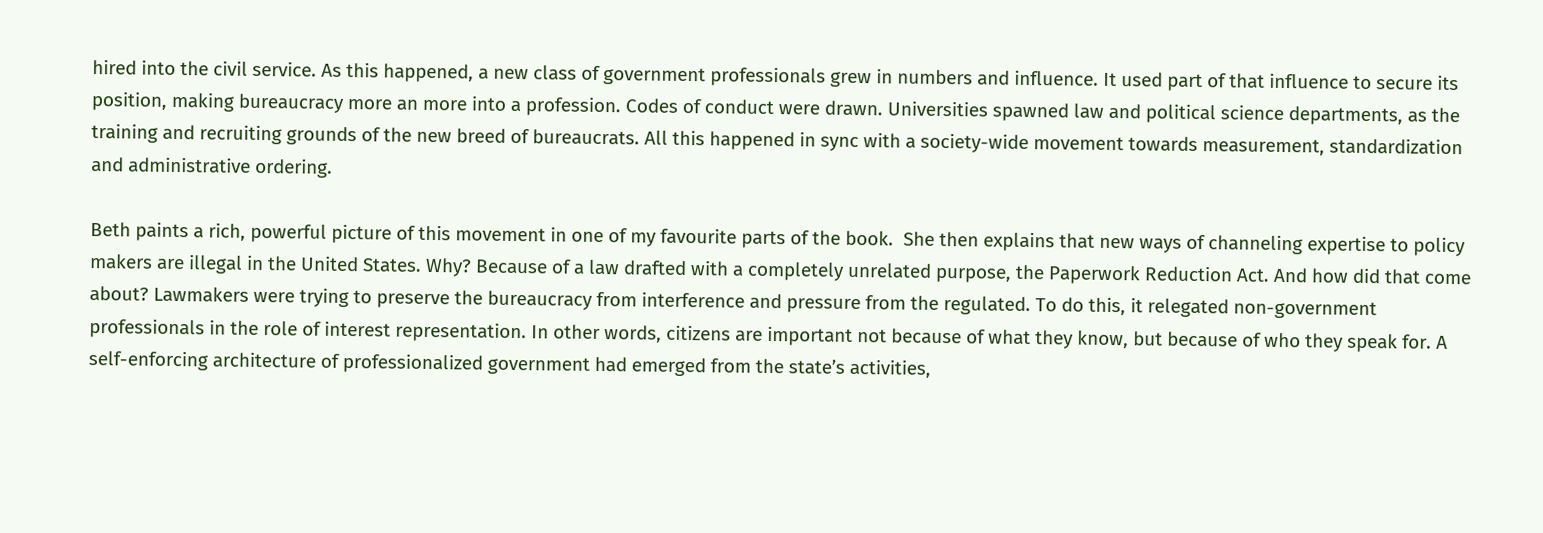hired into the civil service. As this happened, a new class of government professionals grew in numbers and influence. It used part of that influence to secure its position, making bureaucracy more an more into a profession. Codes of conduct were drawn. Universities spawned law and political science departments, as the training and recruiting grounds of the new breed of bureaucrats. All this happened in sync with a society-wide movement towards measurement, standardization and administrative ordering.

Beth paints a rich, powerful picture of this movement in one of my favourite parts of the book.  She then explains that new ways of channeling expertise to policy makers are illegal in the United States. Why? Because of a law drafted with a completely unrelated purpose, the Paperwork Reduction Act. And how did that come about? Lawmakers were trying to preserve the bureaucracy from interference and pressure from the regulated. To do this, it relegated non-government professionals in the role of interest representation. In other words, citizens are important not because of what they know, but because of who they speak for. A self-enforcing architecture of professionalized government had emerged from the state’s activities,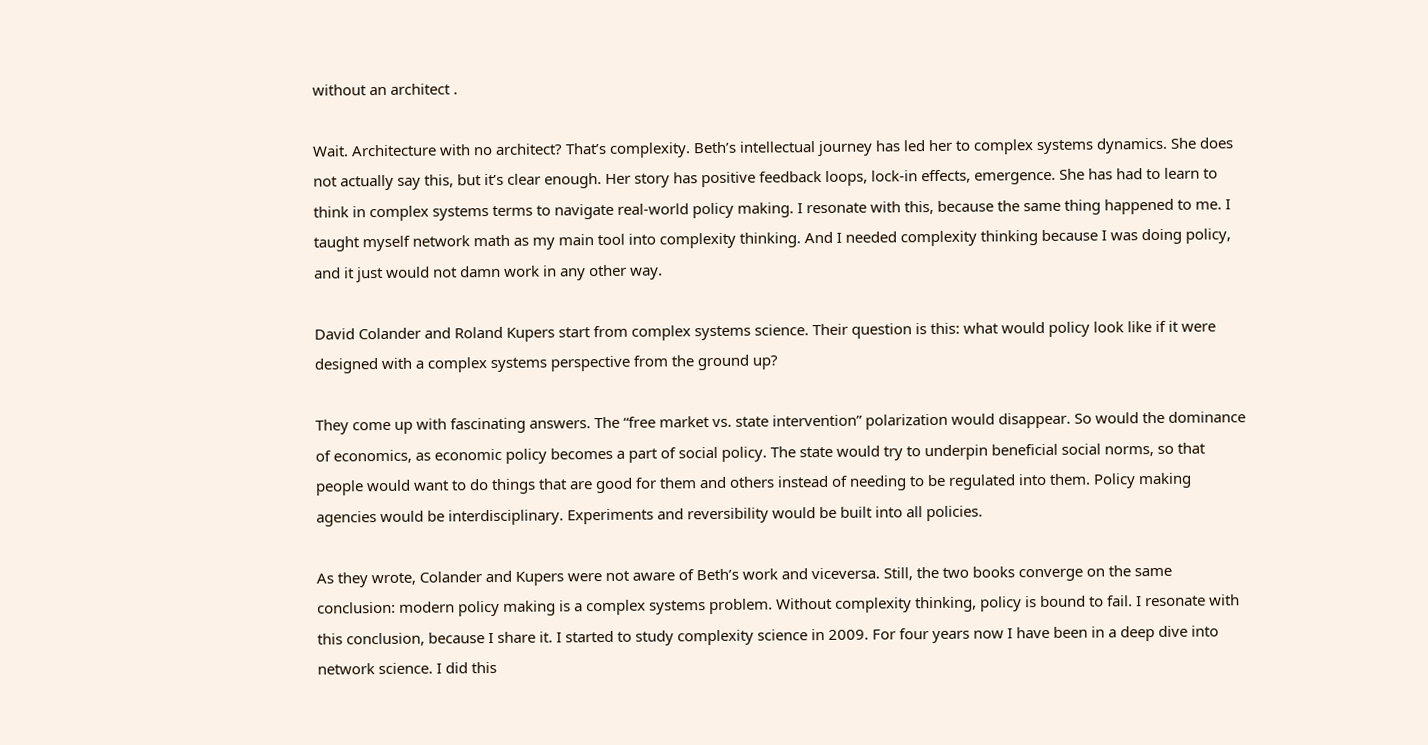without an architect .

Wait. Architecture with no architect? That’s complexity. Beth’s intellectual journey has led her to complex systems dynamics. She does not actually say this, but it’s clear enough. Her story has positive feedback loops, lock-in effects, emergence. She has had to learn to think in complex systems terms to navigate real-world policy making. I resonate with this, because the same thing happened to me. I taught myself network math as my main tool into complexity thinking. And I needed complexity thinking because I was doing policy, and it just would not damn work in any other way.

David Colander and Roland Kupers start from complex systems science. Their question is this: what would policy look like if it were designed with a complex systems perspective from the ground up?

They come up with fascinating answers. The “free market vs. state intervention” polarization would disappear. So would the dominance of economics, as economic policy becomes a part of social policy. The state would try to underpin beneficial social norms, so that people would want to do things that are good for them and others instead of needing to be regulated into them. Policy making agencies would be interdisciplinary. Experiments and reversibility would be built into all policies.

As they wrote, Colander and Kupers were not aware of Beth’s work and viceversa. Still, the two books converge on the same conclusion: modern policy making is a complex systems problem. Without complexity thinking, policy is bound to fail. I resonate with this conclusion, because I share it. I started to study complexity science in 2009. For four years now I have been in a deep dive into network science. I did this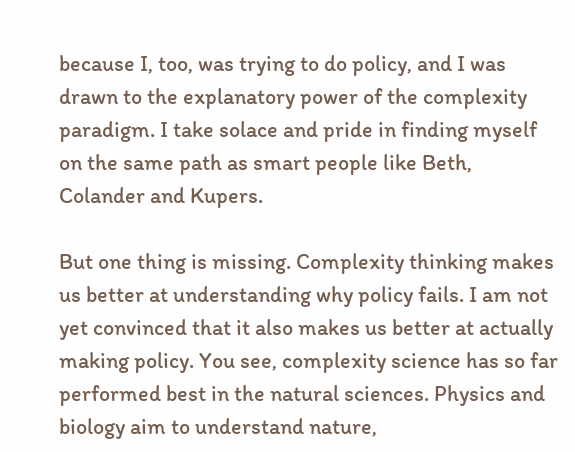because I, too, was trying to do policy, and I was drawn to the explanatory power of the complexity paradigm. I take solace and pride in finding myself on the same path as smart people like Beth, Colander and Kupers.

But one thing is missing. Complexity thinking makes us better at understanding why policy fails. I am not yet convinced that it also makes us better at actually making policy. You see, complexity science has so far performed best in the natural sciences. Physics and biology aim to understand nature,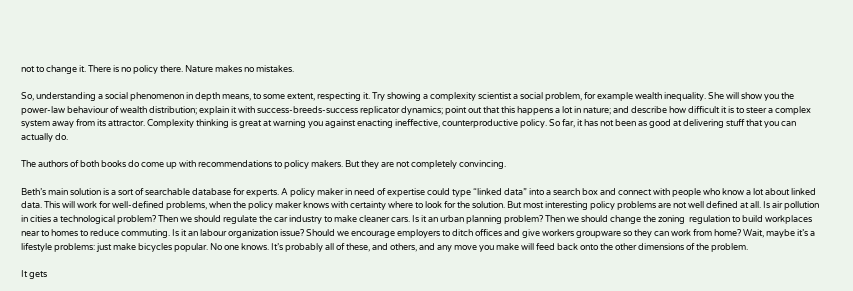not to change it. There is no policy there. Nature makes no mistakes.

So, understanding a social phenomenon in depth means, to some extent, respecting it. Try showing a complexity scientist a social problem, for example wealth inequality. She will show you the power-law behaviour of wealth distribution; explain it with success-breeds-success replicator dynamics; point out that this happens a lot in nature; and describe how difficult it is to steer a complex system away from its attractor. Complexity thinking is great at warning you against enacting ineffective, counterproductive policy. So far, it has not been as good at delivering stuff that you can actually do.

The authors of both books do come up with recommendations to policy makers. But they are not completely convincing.

Beth’s main solution is a sort of searchable database for experts. A policy maker in need of expertise could type “linked data” into a search box and connect with people who know a lot about linked data. This will work for well-defined problems, when the policy maker knows with certainty where to look for the solution. But most interesting policy problems are not well defined at all. Is air pollution in cities a technological problem? Then we should regulate the car industry to make cleaner cars. Is it an urban planning problem? Then we should change the zoning  regulation to build workplaces near to homes to reduce commuting. Is it an labour organization issue? Should we encourage employers to ditch offices and give workers groupware so they can work from home? Wait, maybe it’s a lifestyle problems: just make bicycles popular. No one knows. It’s probably all of these, and others, and any move you make will feed back onto the other dimensions of the problem.

It gets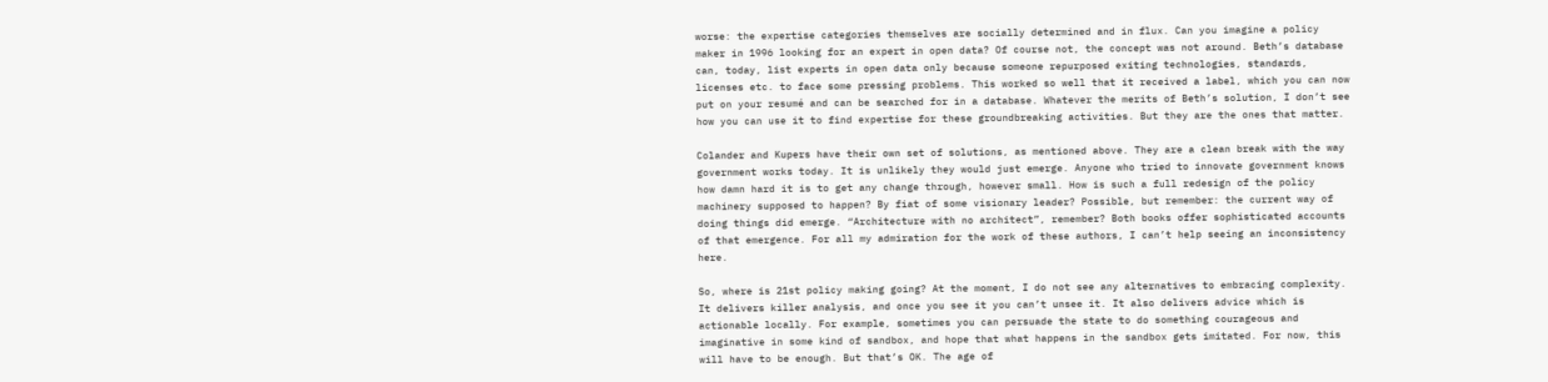worse: the expertise categories themselves are socially determined and in flux. Can you imagine a policy maker in 1996 looking for an expert in open data? Of course not, the concept was not around. Beth’s database can, today, list experts in open data only because someone repurposed exiting technologies, standards, licenses etc. to face some pressing problems. This worked so well that it received a label, which you can now put on your resumé and can be searched for in a database. Whatever the merits of Beth’s solution, I don’t see how you can use it to find expertise for these groundbreaking activities. But they are the ones that matter.

Colander and Kupers have their own set of solutions, as mentioned above. They are a clean break with the way government works today. It is unlikely they would just emerge. Anyone who tried to innovate government knows how damn hard it is to get any change through, however small. How is such a full redesign of the policy machinery supposed to happen? By fiat of some visionary leader? Possible, but remember: the current way of doing things did emerge. “Architecture with no architect”, remember? Both books offer sophisticated accounts of that emergence. For all my admiration for the work of these authors, I can’t help seeing an inconsistency here.

So, where is 21st policy making going? At the moment, I do not see any alternatives to embracing complexity. It delivers killer analysis, and once you see it you can’t unsee it. It also delivers advice which is actionable locally. For example, sometimes you can persuade the state to do something courageous and imaginative in some kind of sandbox, and hope that what happens in the sandbox gets imitated. For now, this will have to be enough. But that’s OK. The age of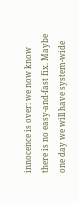innocence is over: we now know there is no easy-and-fast fix. Maybe one day we will have system-wide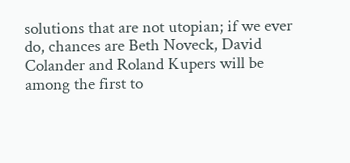solutions that are not utopian; if we ever do, chances are Beth Noveck, David Colander and Roland Kupers will be among the first to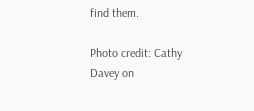find them.

Photo credit: Cathy Davey on